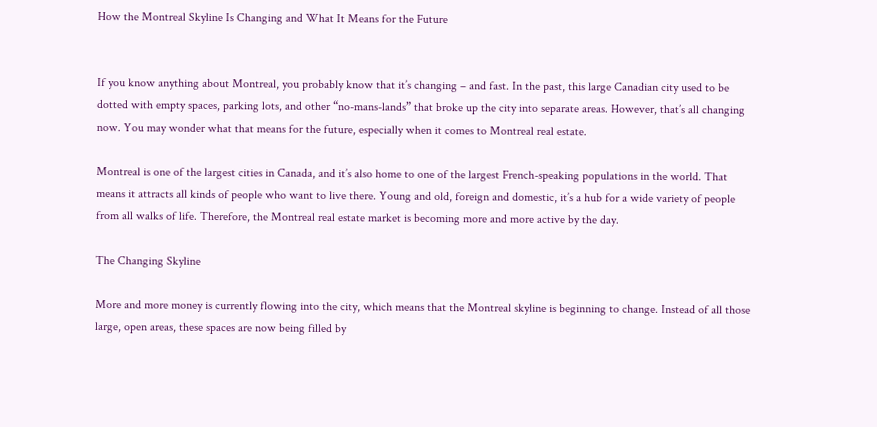How the Montreal Skyline Is Changing and What It Means for the Future


If you know anything about Montreal, you probably know that it’s changing – and fast. In the past, this large Canadian city used to be dotted with empty spaces, parking lots, and other “no-mans-lands” that broke up the city into separate areas. However, that’s all changing now. You may wonder what that means for the future, especially when it comes to Montreal real estate.

Montreal is one of the largest cities in Canada, and it’s also home to one of the largest French-speaking populations in the world. That means it attracts all kinds of people who want to live there. Young and old, foreign and domestic, it’s a hub for a wide variety of people from all walks of life. Therefore, the Montreal real estate market is becoming more and more active by the day.

The Changing Skyline

More and more money is currently flowing into the city, which means that the Montreal skyline is beginning to change. Instead of all those large, open areas, these spaces are now being filled by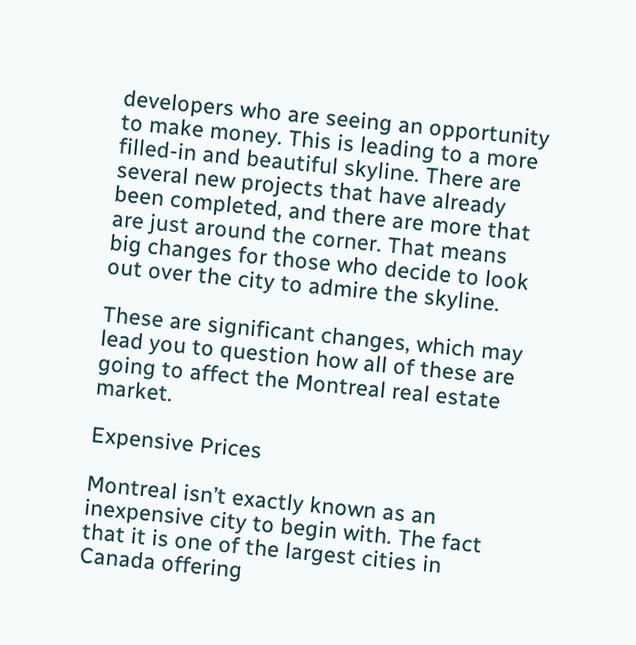developers who are seeing an opportunity to make money. This is leading to a more filled-in and beautiful skyline. There are several new projects that have already been completed, and there are more that are just around the corner. That means big changes for those who decide to look out over the city to admire the skyline.

These are significant changes, which may lead you to question how all of these are going to affect the Montreal real estate market.

Expensive Prices

Montreal isn’t exactly known as an inexpensive city to begin with. The fact that it is one of the largest cities in Canada offering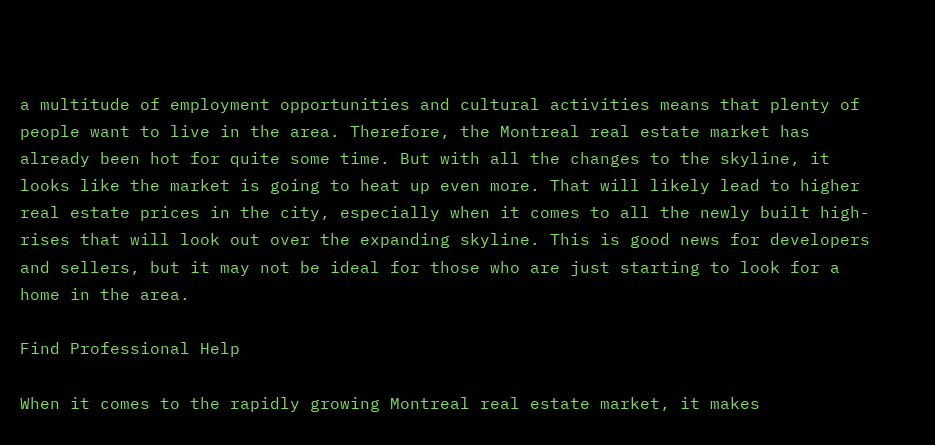a multitude of employment opportunities and cultural activities means that plenty of people want to live in the area. Therefore, the Montreal real estate market has already been hot for quite some time. But with all the changes to the skyline, it looks like the market is going to heat up even more. That will likely lead to higher real estate prices in the city, especially when it comes to all the newly built high-rises that will look out over the expanding skyline. This is good news for developers and sellers, but it may not be ideal for those who are just starting to look for a home in the area.

Find Professional Help

When it comes to the rapidly growing Montreal real estate market, it makes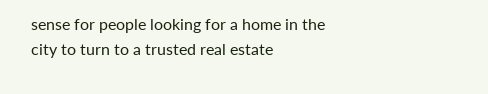sense for people looking for a home in the city to turn to a trusted real estate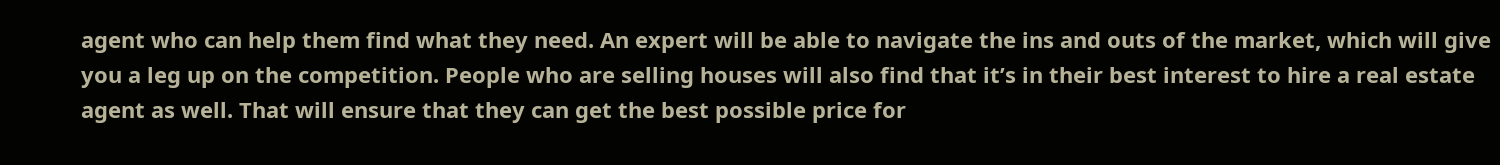agent who can help them find what they need. An expert will be able to navigate the ins and outs of the market, which will give you a leg up on the competition. People who are selling houses will also find that it’s in their best interest to hire a real estate agent as well. That will ensure that they can get the best possible price for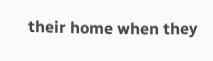their home when they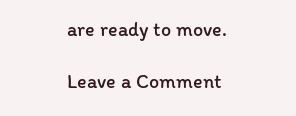are ready to move.

Leave a Comment